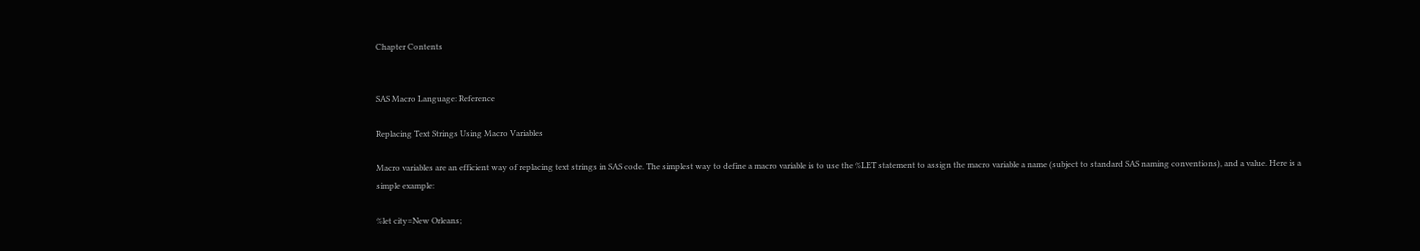Chapter Contents


SAS Macro Language: Reference

Replacing Text Strings Using Macro Variables

Macro variables are an efficient way of replacing text strings in SAS code. The simplest way to define a macro variable is to use the %LET statement to assign the macro variable a name (subject to standard SAS naming conventions), and a value. Here is a simple example:

%let city=New Orleans;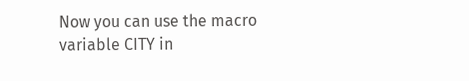Now you can use the macro variable CITY in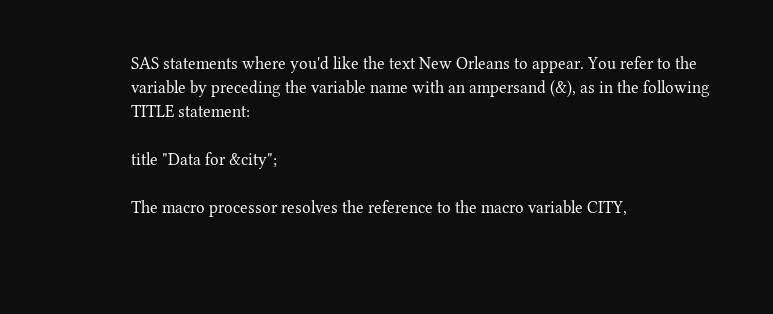SAS statements where you'd like the text New Orleans to appear. You refer to the variable by preceding the variable name with an ampersand (&), as in the following TITLE statement:

title "Data for &city";

The macro processor resolves the reference to the macro variable CITY,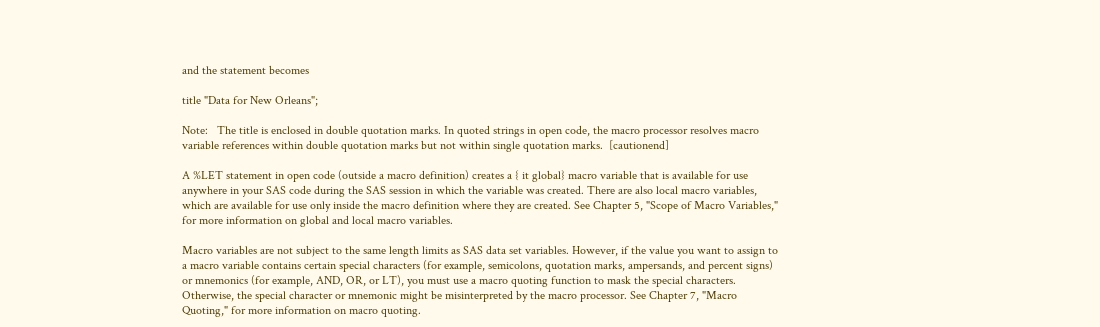and the statement becomes

title "Data for New Orleans";

Note:   The title is enclosed in double quotation marks. In quoted strings in open code, the macro processor resolves macro variable references within double quotation marks but not within single quotation marks.  [cautionend]

A %LET statement in open code (outside a macro definition) creates a { it global} macro variable that is available for use anywhere in your SAS code during the SAS session in which the variable was created. There are also local macro variables, which are available for use only inside the macro definition where they are created. See Chapter 5, "Scope of Macro Variables," for more information on global and local macro variables.

Macro variables are not subject to the same length limits as SAS data set variables. However, if the value you want to assign to a macro variable contains certain special characters (for example, semicolons, quotation marks, ampersands, and percent signs) or mnemonics (for example, AND, OR, or LT), you must use a macro quoting function to mask the special characters. Otherwise, the special character or mnemonic might be misinterpreted by the macro processor. See Chapter 7, "Macro Quoting," for more information on macro quoting.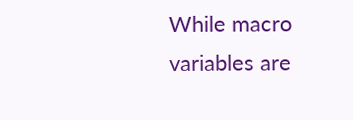While macro variables are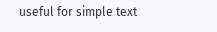useful for simple text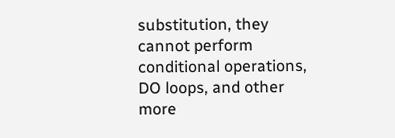substitution, they cannot perform conditional operations, DO loops, and other more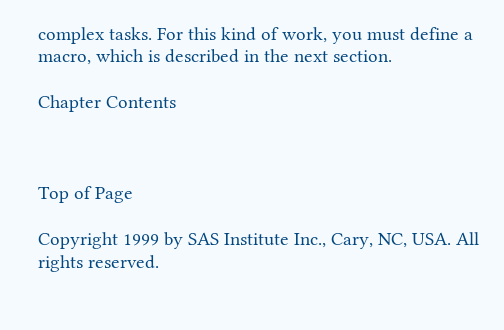complex tasks. For this kind of work, you must define a macro, which is described in the next section.

Chapter Contents



Top of Page

Copyright 1999 by SAS Institute Inc., Cary, NC, USA. All rights reserved.